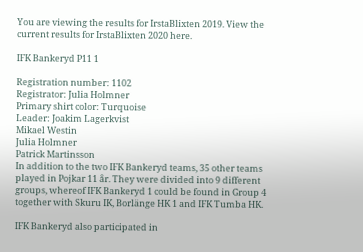You are viewing the results for IrstaBlixten 2019. View the current results for IrstaBlixten 2020 here.

IFK Bankeryd P11 1

Registration number: 1102
Registrator: Julia Holmner
Primary shirt color: Turquoise
Leader: Joakim Lagerkvist
Mikael Westin
Julia Holmner
Patrick Martinsson
In addition to the two IFK Bankeryd teams, 35 other teams played in Pojkar 11 år. They were divided into 9 different groups, whereof IFK Bankeryd 1 could be found in Group 4 together with Skuru IK, Borlänge HK 1 and IFK Tumba HK.

IFK Bankeryd also participated in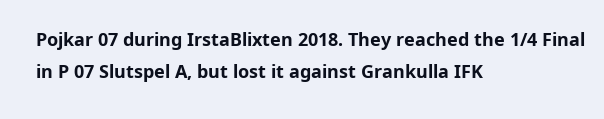Pojkar 07 during IrstaBlixten 2018. They reached the 1/4 Final in P 07 Slutspel A, but lost it against Grankulla IFK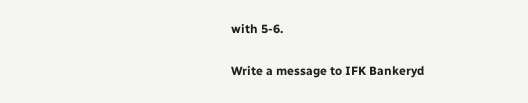with 5-6.

Write a message to IFK Bankeryd